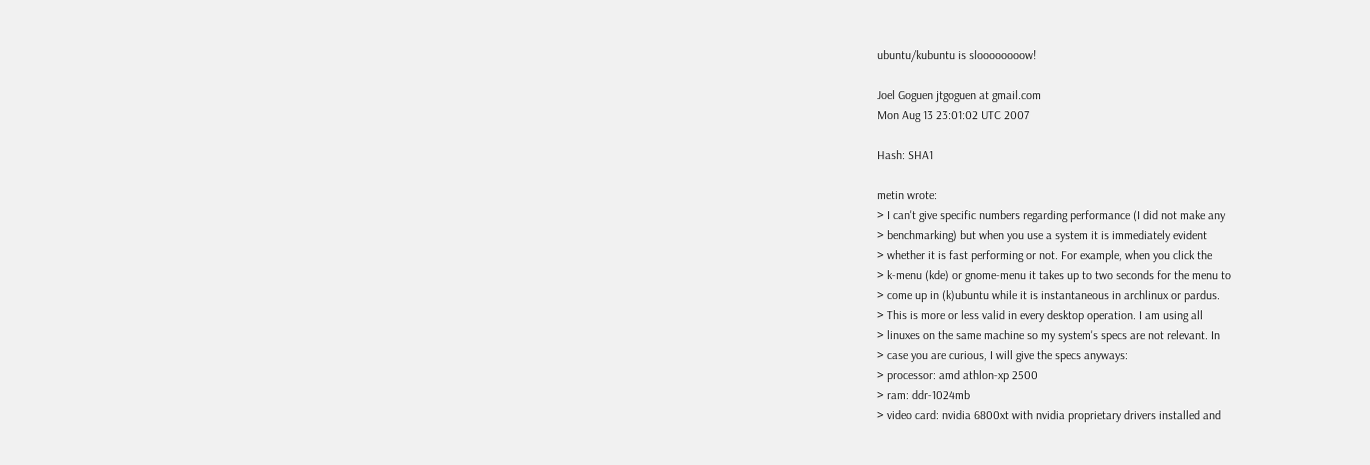ubuntu/kubuntu is sloooooooow!

Joel Goguen jtgoguen at gmail.com
Mon Aug 13 23:01:02 UTC 2007

Hash: SHA1

metin wrote:
> I can't give specific numbers regarding performance (I did not make any
> benchmarking) but when you use a system it is immediately evident
> whether it is fast performing or not. For example, when you click the
> k-menu (kde) or gnome-menu it takes up to two seconds for the menu to
> come up in (k)ubuntu while it is instantaneous in archlinux or pardus.
> This is more or less valid in every desktop operation. I am using all
> linuxes on the same machine so my system's specs are not relevant. In
> case you are curious, I will give the specs anyways:
> processor: amd athlon-xp 2500
> ram: ddr-1024mb
> video card: nvidia 6800xt with nvidia proprietary drivers installed and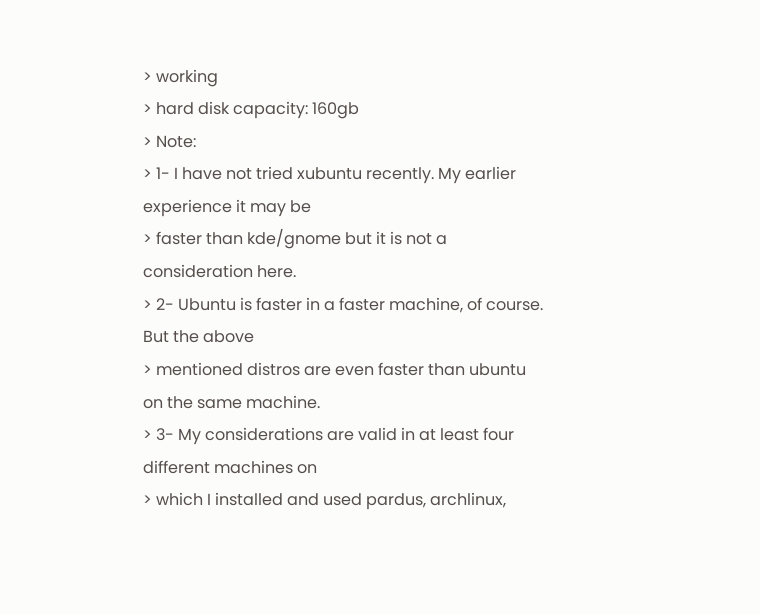> working
> hard disk capacity: 160gb
> Note:
> 1- I have not tried xubuntu recently. My earlier experience it may be
> faster than kde/gnome but it is not a consideration here.
> 2- Ubuntu is faster in a faster machine, of course. But the above
> mentioned distros are even faster than ubuntu on the same machine.
> 3- My considerations are valid in at least four different machines on
> which I installed and used pardus, archlinux,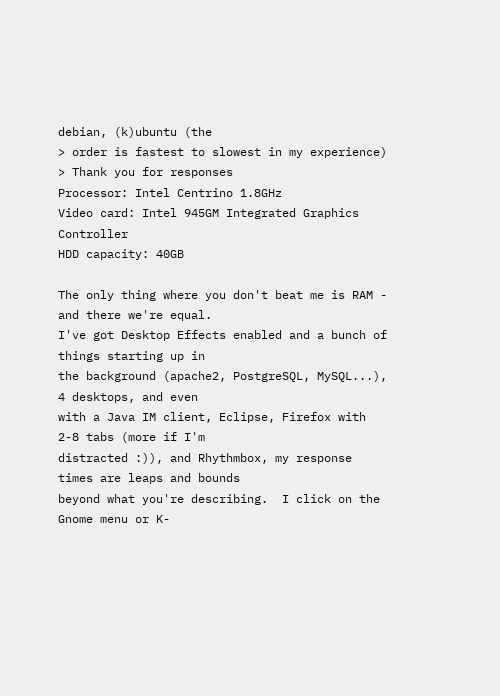debian, (k)ubuntu (the
> order is fastest to slowest in my experience)
> Thank you for responses
Processor: Intel Centrino 1.8GHz
Video card: Intel 945GM Integrated Graphics Controller
HDD capacity: 40GB

The only thing where you don't beat me is RAM - and there we're equal.
I've got Desktop Effects enabled and a bunch of things starting up in
the background (apache2, PostgreSQL, MySQL...), 4 desktops, and even
with a Java IM client, Eclipse, Firefox with 2-8 tabs (more if I'm
distracted :)), and Rhythmbox, my response times are leaps and bounds
beyond what you're describing.  I click on the Gnome menu or K-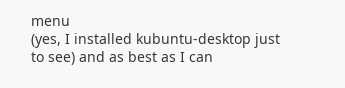menu
(yes, I installed kubuntu-desktop just to see) and as best as I can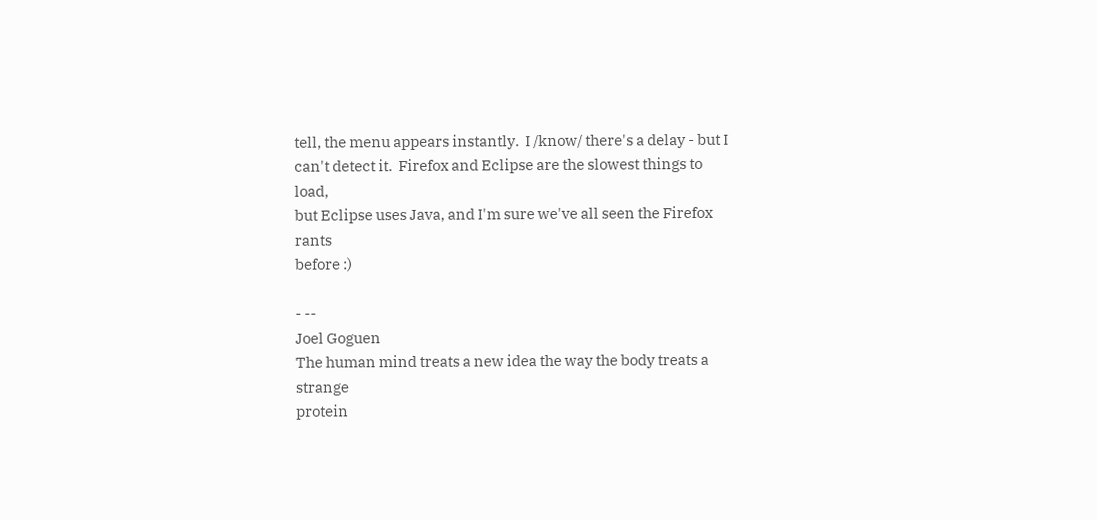tell, the menu appears instantly.  I /know/ there's a delay - but I
can't detect it.  Firefox and Eclipse are the slowest things to load,
but Eclipse uses Java, and I'm sure we've all seen the Firefox rants
before :)

- --
Joel Goguen
The human mind treats a new idea the way the body treats a strange
protein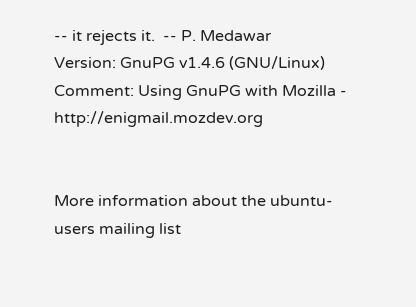-- it rejects it.  -- P. Medawar
Version: GnuPG v1.4.6 (GNU/Linux)
Comment: Using GnuPG with Mozilla - http://enigmail.mozdev.org


More information about the ubuntu-users mailing list